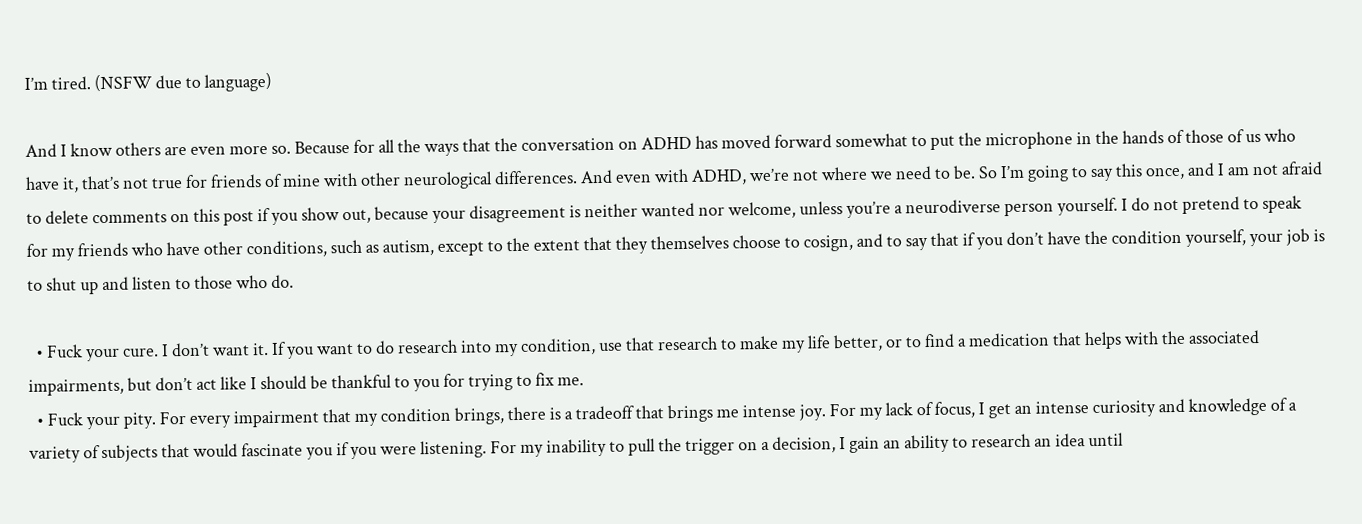I’m tired. (NSFW due to language)

And I know others are even more so. Because for all the ways that the conversation on ADHD has moved forward somewhat to put the microphone in the hands of those of us who have it, that’s not true for friends of mine with other neurological differences. And even with ADHD, we’re not where we need to be. So I’m going to say this once, and I am not afraid to delete comments on this post if you show out, because your disagreement is neither wanted nor welcome, unless you’re a neurodiverse person yourself. I do not pretend to speak for my friends who have other conditions, such as autism, except to the extent that they themselves choose to cosign, and to say that if you don’t have the condition yourself, your job is to shut up and listen to those who do.

  • Fuck your cure. I don’t want it. If you want to do research into my condition, use that research to make my life better, or to find a medication that helps with the associated impairments, but don’t act like I should be thankful to you for trying to fix me.
  • Fuck your pity. For every impairment that my condition brings, there is a tradeoff that brings me intense joy. For my lack of focus, I get an intense curiosity and knowledge of a variety of subjects that would fascinate you if you were listening. For my inability to pull the trigger on a decision, I gain an ability to research an idea until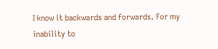I know it backwards and forwards. For my inability to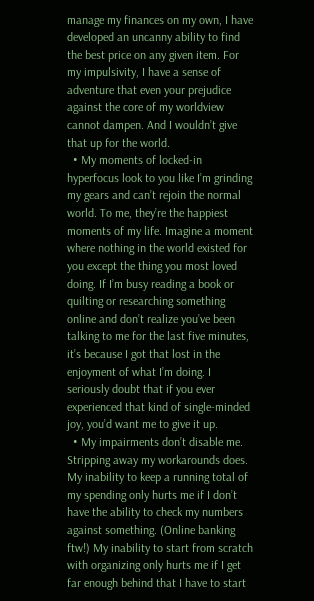manage my finances on my own, I have developed an uncanny ability to find the best price on any given item. For my impulsivity, I have a sense of adventure that even your prejudice against the core of my worldview cannot dampen. And I wouldn’t give that up for the world.
  • My moments of locked-in hyperfocus look to you like I’m grinding my gears and can’t rejoin the normal world. To me, they’re the happiest moments of my life. Imagine a moment where nothing in the world existed for you except the thing you most loved doing. If I’m busy reading a book or quilting or researching something online and don’t realize you’ve been talking to me for the last five minutes, it’s because I got that lost in the enjoyment of what I’m doing. I seriously doubt that if you ever experienced that kind of single-minded joy, you’d want me to give it up.
  • My impairments don’t disable me. Stripping away my workarounds does. My inability to keep a running total of my spending only hurts me if I don’t have the ability to check my numbers against something. (Online banking ftw!) My inability to start from scratch with organizing only hurts me if I get far enough behind that I have to start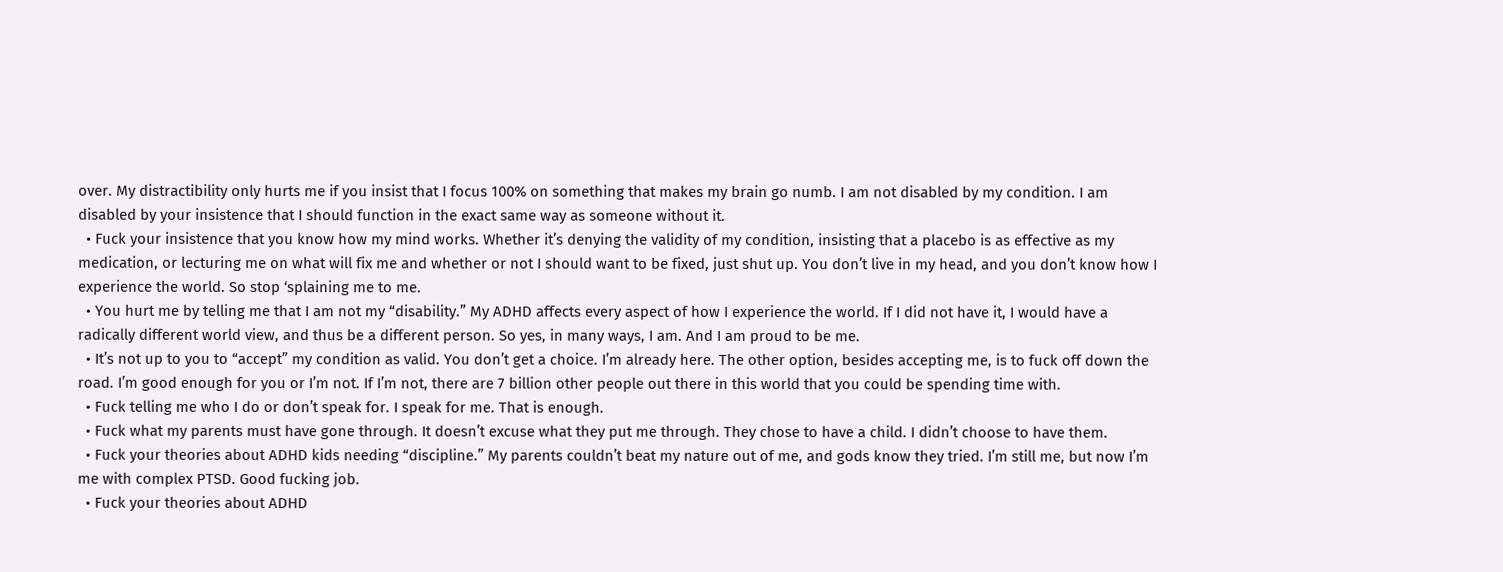over. My distractibility only hurts me if you insist that I focus 100% on something that makes my brain go numb. I am not disabled by my condition. I am disabled by your insistence that I should function in the exact same way as someone without it.
  • Fuck your insistence that you know how my mind works. Whether it’s denying the validity of my condition, insisting that a placebo is as effective as my medication, or lecturing me on what will fix me and whether or not I should want to be fixed, just shut up. You don’t live in my head, and you don’t know how I experience the world. So stop ‘splaining me to me.
  • You hurt me by telling me that I am not my “disability.” My ADHD affects every aspect of how I experience the world. If I did not have it, I would have a radically different world view, and thus be a different person. So yes, in many ways, I am. And I am proud to be me.
  • It’s not up to you to “accept” my condition as valid. You don’t get a choice. I’m already here. The other option, besides accepting me, is to fuck off down the road. I’m good enough for you or I’m not. If I’m not, there are 7 billion other people out there in this world that you could be spending time with.
  • Fuck telling me who I do or don’t speak for. I speak for me. That is enough.
  • Fuck what my parents must have gone through. It doesn’t excuse what they put me through. They chose to have a child. I didn’t choose to have them.
  • Fuck your theories about ADHD kids needing “discipline.” My parents couldn’t beat my nature out of me, and gods know they tried. I’m still me, but now I’m me with complex PTSD. Good fucking job.
  • Fuck your theories about ADHD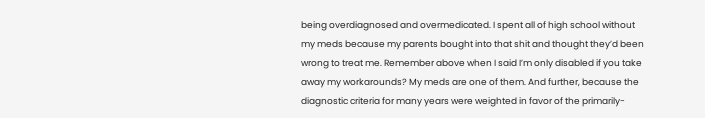being overdiagnosed and overmedicated. I spent all of high school without my meds because my parents bought into that shit and thought they’d been wrong to treat me. Remember above when I said I’m only disabled if you take away my workarounds? My meds are one of them. And further, because the diagnostic criteria for many years were weighted in favor of the primarily-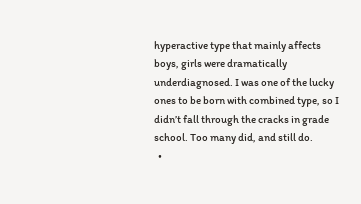hyperactive type that mainly affects boys, girls were dramatically underdiagnosed. I was one of the lucky ones to be born with combined type, so I didn’t fall through the cracks in grade school. Too many did, and still do.
  •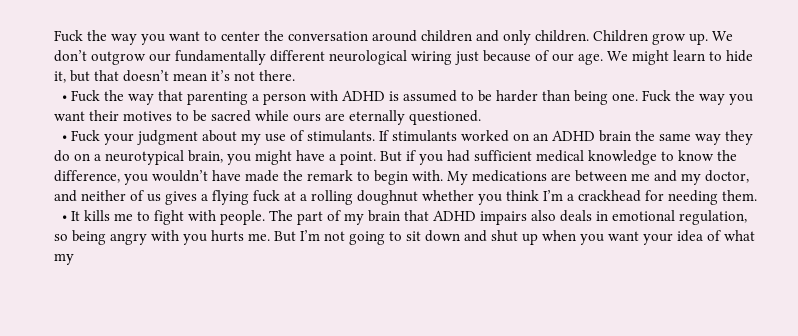Fuck the way you want to center the conversation around children and only children. Children grow up. We don’t outgrow our fundamentally different neurological wiring just because of our age. We might learn to hide it, but that doesn’t mean it’s not there.
  • Fuck the way that parenting a person with ADHD is assumed to be harder than being one. Fuck the way you want their motives to be sacred while ours are eternally questioned.
  • Fuck your judgment about my use of stimulants. If stimulants worked on an ADHD brain the same way they do on a neurotypical brain, you might have a point. But if you had sufficient medical knowledge to know the difference, you wouldn’t have made the remark to begin with. My medications are between me and my doctor, and neither of us gives a flying fuck at a rolling doughnut whether you think I’m a crackhead for needing them.
  • It kills me to fight with people. The part of my brain that ADHD impairs also deals in emotional regulation, so being angry with you hurts me. But I’m not going to sit down and shut up when you want your idea of what my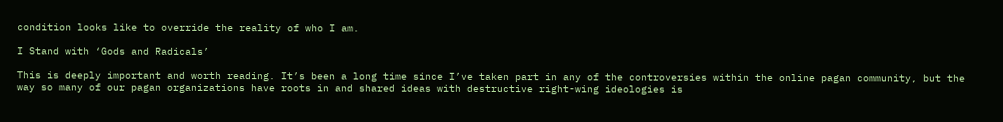condition looks like to override the reality of who I am.

I Stand with ‘Gods and Radicals’

This is deeply important and worth reading. It’s been a long time since I’ve taken part in any of the controversies within the online pagan community, but the way so many of our pagan organizations have roots in and shared ideas with destructive right-wing ideologies is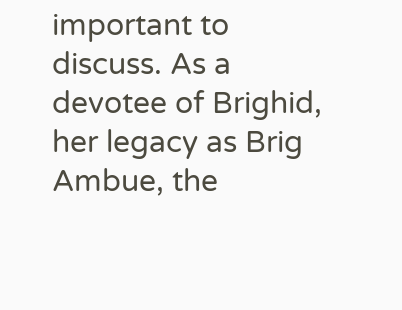important to discuss. As a devotee of Brighid, her legacy as Brig Ambue, the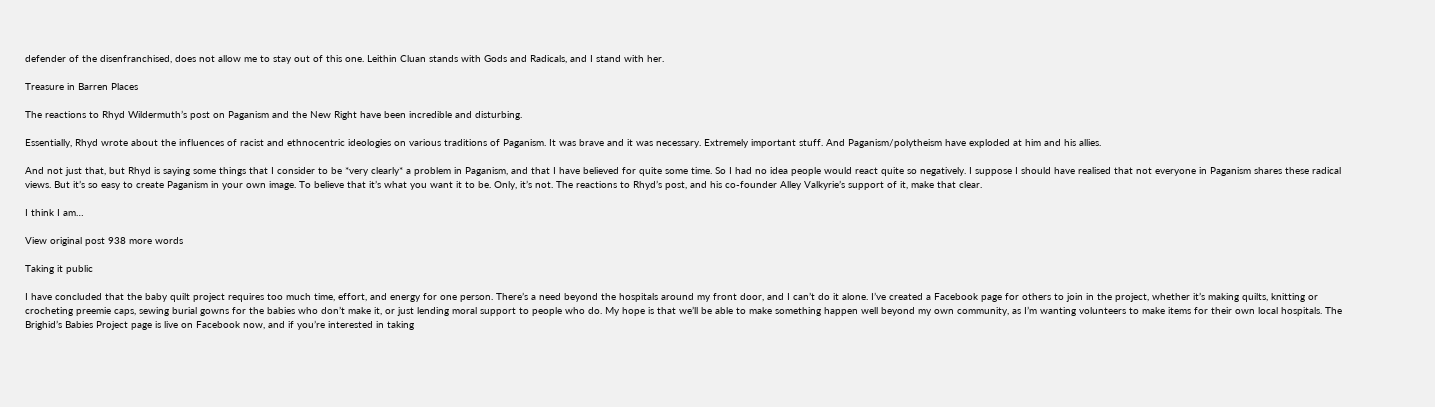defender of the disenfranchised, does not allow me to stay out of this one. Leithin Cluan stands with Gods and Radicals, and I stand with her.

Treasure in Barren Places

The reactions to Rhyd Wildermuth’s post on Paganism and the New Right have been incredible and disturbing.

Essentially, Rhyd wrote about the influences of racist and ethnocentric ideologies on various traditions of Paganism. It was brave and it was necessary. Extremely important stuff. And Paganism/polytheism have exploded at him and his allies.

And not just that, but Rhyd is saying some things that I consider to be *very clearly* a problem in Paganism, and that I have believed for quite some time. So I had no idea people would react quite so negatively. I suppose I should have realised that not everyone in Paganism shares these radical views. But it’s so easy to create Paganism in your own image. To believe that it’s what you want it to be. Only, it’s not. The reactions to Rhyd’s post, and his co-founder Alley Valkyrie’s support of it, make that clear.

I think I am…

View original post 938 more words

Taking it public

I have concluded that the baby quilt project requires too much time, effort, and energy for one person. There’s a need beyond the hospitals around my front door, and I can’t do it alone. I’ve created a Facebook page for others to join in the project, whether it’s making quilts, knitting or crocheting preemie caps, sewing burial gowns for the babies who don’t make it, or just lending moral support to people who do. My hope is that we’ll be able to make something happen well beyond my own community, as I’m wanting volunteers to make items for their own local hospitals. The Brighid’s Babies Project page is live on Facebook now, and if you’re interested in taking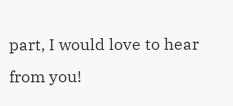part, I would love to hear from you!